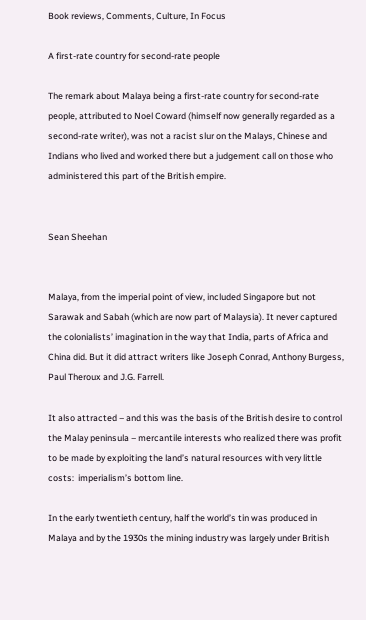Book reviews, Comments, Culture, In Focus

A first-rate country for second-rate people

The remark about Malaya being a first-rate country for second-rate people, attributed to Noel Coward (himself now generally regarded as a second-rate writer), was not a racist slur on the Malays, Chinese and Indians who lived and worked there but a judgement call on those who administered this part of the British empire.


Sean Sheehan


Malaya, from the imperial point of view, included Singapore but not Sarawak and Sabah (which are now part of Malaysia). It never captured the colonialists’ imagination in the way that India, parts of Africa and China did. But it did attract writers like Joseph Conrad, Anthony Burgess, Paul Theroux and J.G. Farrell.

It also attracted – and this was the basis of the British desire to control the Malay peninsula – mercantile interests who realized there was profit to be made by exploiting the land’s natural resources with very little costs:  imperialism’s bottom line.

In the early twentieth century, half the world’s tin was produced in Malaya and by the 1930s the mining industry was largely under British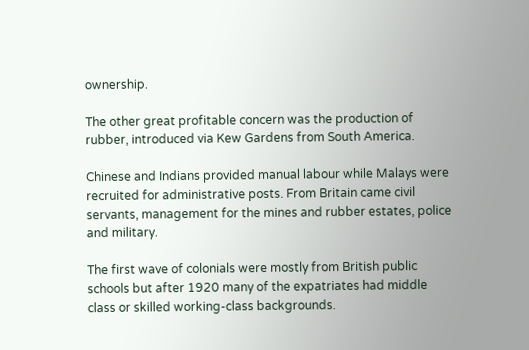ownership.

The other great profitable concern was the production of rubber, introduced via Kew Gardens from South America.

Chinese and Indians provided manual labour while Malays were recruited for administrative posts. From Britain came civil servants, management for the mines and rubber estates, police and military.

The first wave of colonials were mostly from British public schools but after 1920 many of the expatriates had middle class or skilled working-class backgrounds.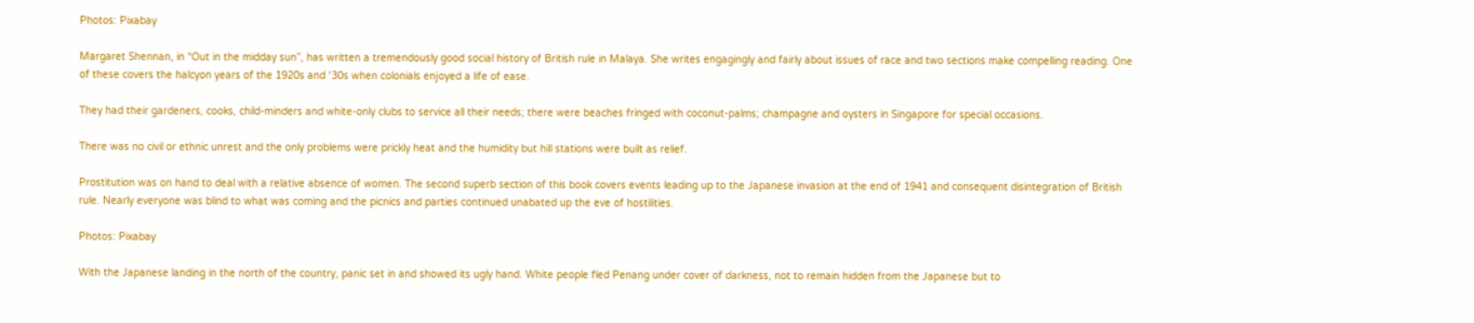Photos: Pixabay

Margaret Shennan, in “Out in the midday sun”, has written a tremendously good social history of British rule in Malaya. She writes engagingly and fairly about issues of race and two sections make compelling reading. One of these covers the halcyon years of the 1920s and ‘30s when colonials enjoyed a life of ease.

They had their gardeners, cooks, child-minders and white-only clubs to service all their needs; there were beaches fringed with coconut-palms; champagne and oysters in Singapore for special occasions.

There was no civil or ethnic unrest and the only problems were prickly heat and the humidity but hill stations were built as relief.

Prostitution was on hand to deal with a relative absence of women. The second superb section of this book covers events leading up to the Japanese invasion at the end of 1941 and consequent disintegration of British rule. Nearly everyone was blind to what was coming and the picnics and parties continued unabated up the eve of hostilities.

Photos: Pixabay

With the Japanese landing in the north of the country, panic set in and showed its ugly hand. White people fled Penang under cover of darkness, not to remain hidden from the Japanese but to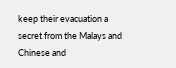keep their evacuation a secret from the Malays and Chinese and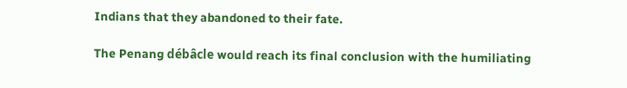Indians that they abandoned to their fate.

The Penang débâcle would reach its final conclusion with the humiliating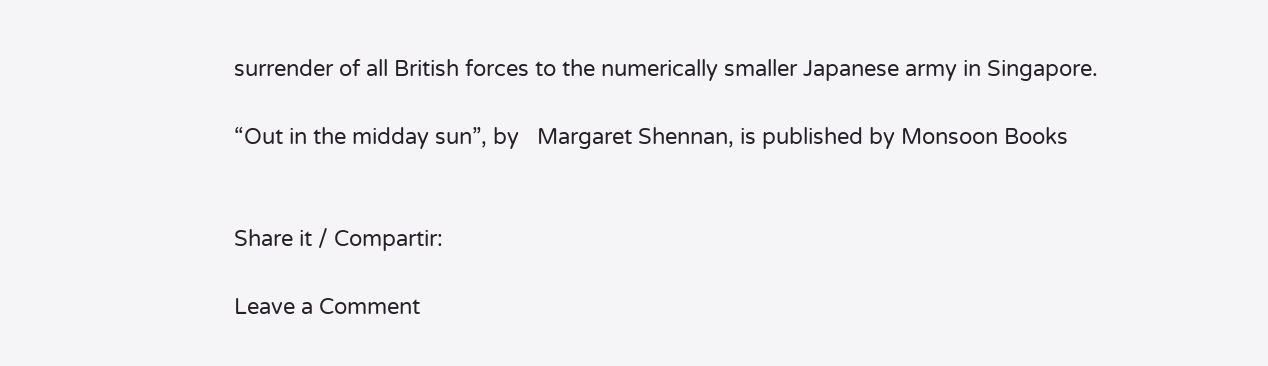surrender of all British forces to the numerically smaller Japanese army in Singapore.

“Out in the midday sun”, by   Margaret Shennan, is published by Monsoon Books


Share it / Compartir:

Leave a Comment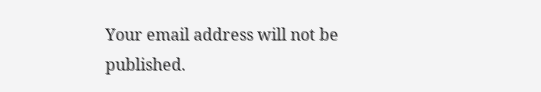Your email address will not be published.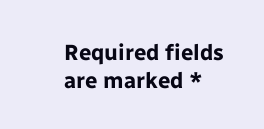Required fields are marked *